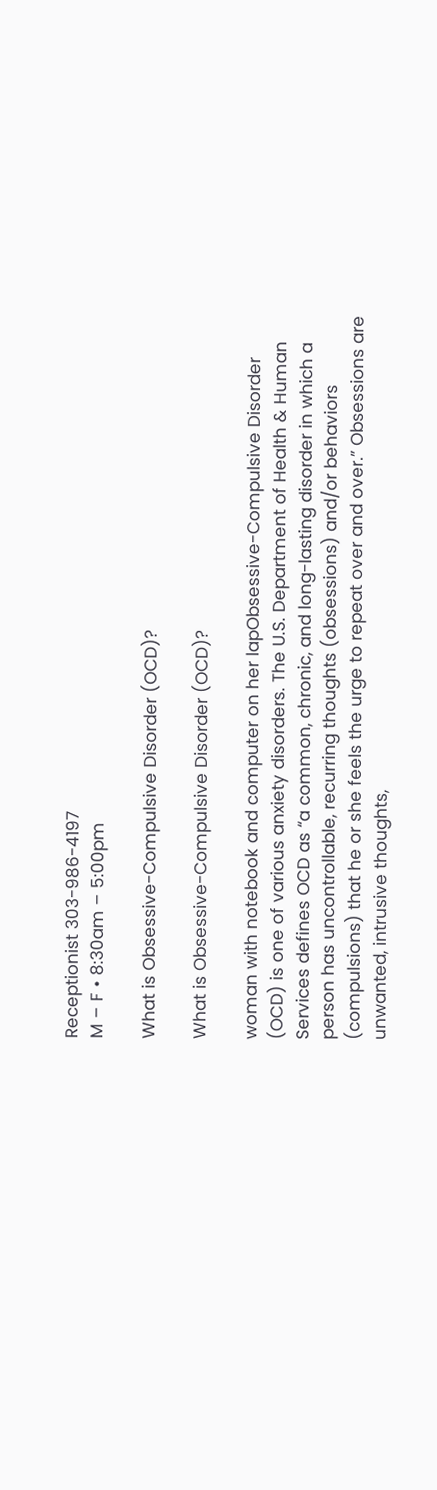Receptionist 303-986-4197
M – F • 8:30am – 5:00pm

What is Obsessive-Compulsive Disorder (OCD)?

What is Obsessive-Compulsive Disorder (OCD)?

woman with notebook and computer on her lapObsessive-Compulsive Disorder (OCD) is one of various anxiety disorders. The U.S. Department of Health & Human Services defines OCD as “a common, chronic, and long-lasting disorder in which a person has uncontrollable, recurring thoughts (obsessions) and/or behaviors (compulsions) that he or she feels the urge to repeat over and over.” Obsessions are unwanted, intrusive thoughts,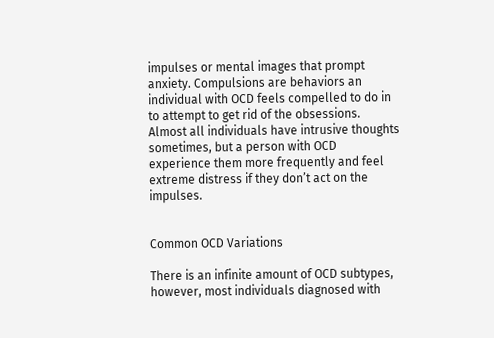impulses or mental images that prompt anxiety. Compulsions are behaviors an individual with OCD feels compelled to do in to attempt to get rid of the obsessions. Almost all individuals have intrusive thoughts sometimes, but a person with OCD experience them more frequently and feel extreme distress if they don’t act on the impulses.


Common OCD Variations

There is an infinite amount of OCD subtypes, however, most individuals diagnosed with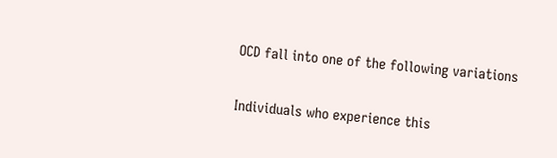OCD fall into one of the following variations


Individuals who experience this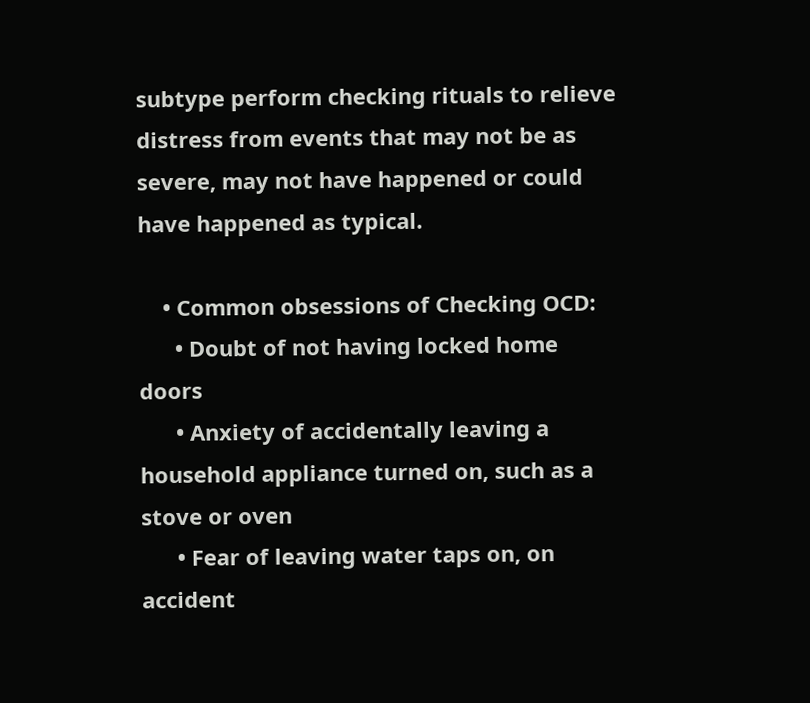subtype perform checking rituals to relieve distress from events that may not be as severe, may not have happened or could have happened as typical.

    • Common obsessions of Checking OCD:
      • Doubt of not having locked home doors
      • Anxiety of accidentally leaving a household appliance turned on, such as a stove or oven
      • Fear of leaving water taps on, on accident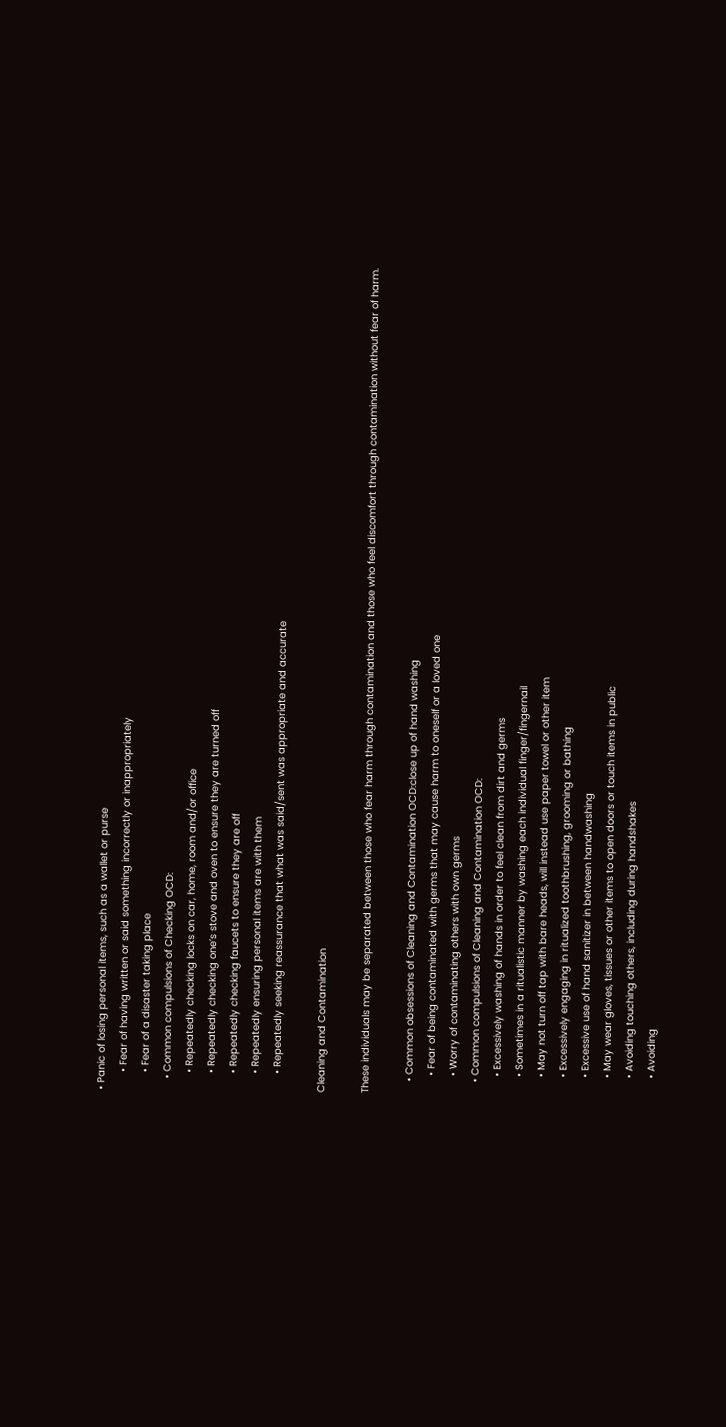• Panic of losing personal items, such as a wallet or purse
      • Fear of having written or said something incorrectly or inappropriately
      • Fear of a disaster taking place
    • Common compulsions of Checking OCD:
      • Repeatedly checking locks on car, home, room and/or office
      • Repeatedly checking one’s stove and oven to ensure they are turned off
      • Repeatedly checking faucets to ensure they are off
      • Repeatedly ensuring personal items are with them
      • Repeatedly seeking reassurance that what was said/sent was appropriate and accurate

Cleaning and Contamination

These individuals may be separated between those who fear harm through contamination and those who feel discomfort through contamination without fear of harm.

    • Common obsessions of Cleaning and Contamination OCD:close up of hand washing
      • Fear of being contaminated with germs that may cause harm to oneself or a loved one
      • Worry of contaminating others with own germs
    • Common compulsions of Cleaning and Contamination OCD:
      • Excessively washing of hands in order to feel clean from dirt and germs
      • Sometimes in a ritualistic manner by washing each individual finger/fingernail
      • May not turn off tap with bare heads, will instead use paper towel or other item
      • Excessively engaging in ritualized toothbrushing, grooming or bathing
      • Excessive use of hand sanitizer in between handwashing
      • May wear gloves, tissues or other items to open doors or touch items in public
      • Avoiding touching others, including during handshakes
      • Avoiding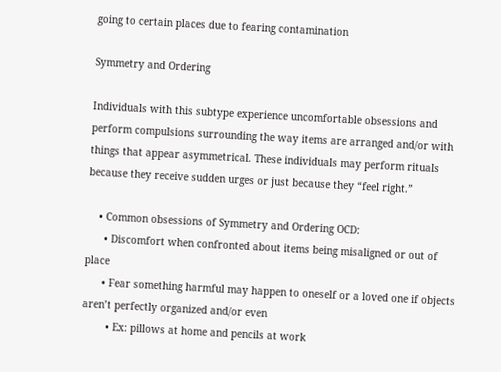going to certain places due to fearing contamination

Symmetry and Ordering

Individuals with this subtype experience uncomfortable obsessions and perform compulsions surrounding the way items are arranged and/or with things that appear asymmetrical. These individuals may perform rituals because they receive sudden urges or just because they “feel right.”

    • Common obsessions of Symmetry and Ordering OCD:
      • Discomfort when confronted about items being misaligned or out of place
      • Fear something harmful may happen to oneself or a loved one if objects aren’t perfectly organized and/or even
        • Ex: pillows at home and pencils at work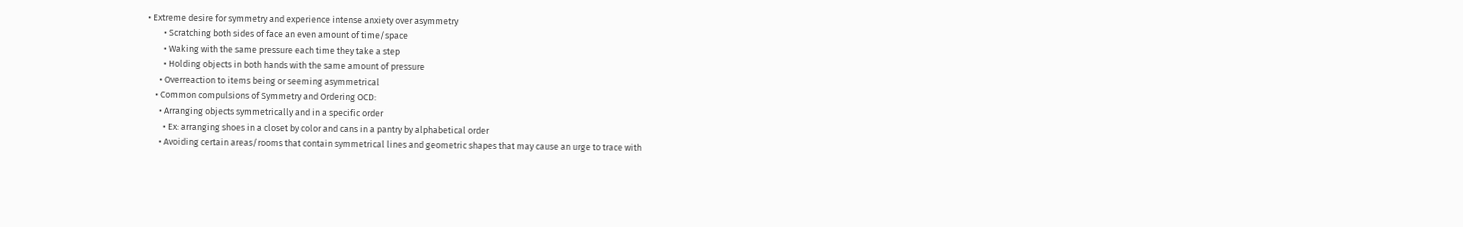• Extreme desire for symmetry and experience intense anxiety over asymmetry
        • Scratching both sides of face an even amount of time/space
        • Waking with the same pressure each time they take a step
        • Holding objects in both hands with the same amount of pressure
      • Overreaction to items being or seeming asymmetrical
    • Common compulsions of Symmetry and Ordering OCD:
      • Arranging objects symmetrically and in a specific order
        • Ex: arranging shoes in a closet by color and cans in a pantry by alphabetical order
      • Avoiding certain areas/rooms that contain symmetrical lines and geometric shapes that may cause an urge to trace with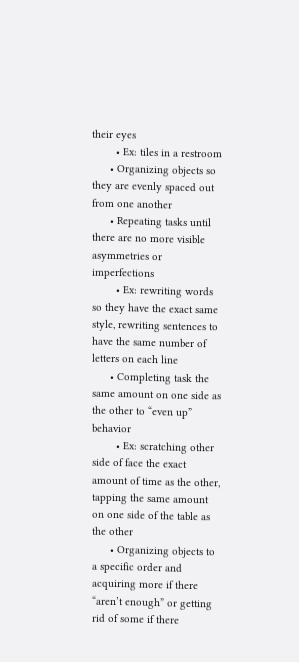their eyes
        • Ex: tiles in a restroom
      • Organizing objects so they are evenly spaced out from one another
      • Repeating tasks until there are no more visible asymmetries or imperfections
        • Ex: rewriting words so they have the exact same style, rewriting sentences to have the same number of letters on each line
      • Completing task the same amount on one side as the other to “even up” behavior
        • Ex: scratching other side of face the exact amount of time as the other, tapping the same amount on one side of the table as the other
      • Organizing objects to a specific order and acquiring more if there “aren’t enough” or getting rid of some if there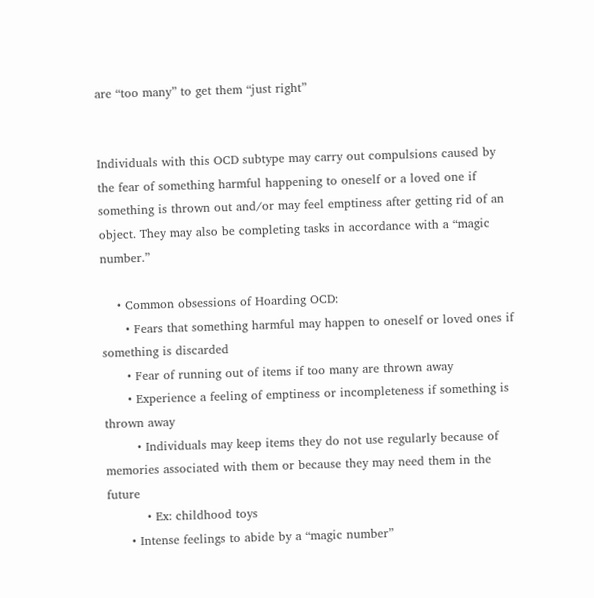are “too many” to get them “just right”


Individuals with this OCD subtype may carry out compulsions caused by the fear of something harmful happening to oneself or a loved one if something is thrown out and/or may feel emptiness after getting rid of an object. They may also be completing tasks in accordance with a “magic number.”

    • Common obsessions of Hoarding OCD:
      • Fears that something harmful may happen to oneself or loved ones if something is discarded
      • Fear of running out of items if too many are thrown away
      • Experience a feeling of emptiness or incompleteness if something is thrown away
        • Individuals may keep items they do not use regularly because of memories associated with them or because they may need them in the future
          • Ex: childhood toys
      • Intense feelings to abide by a “magic number”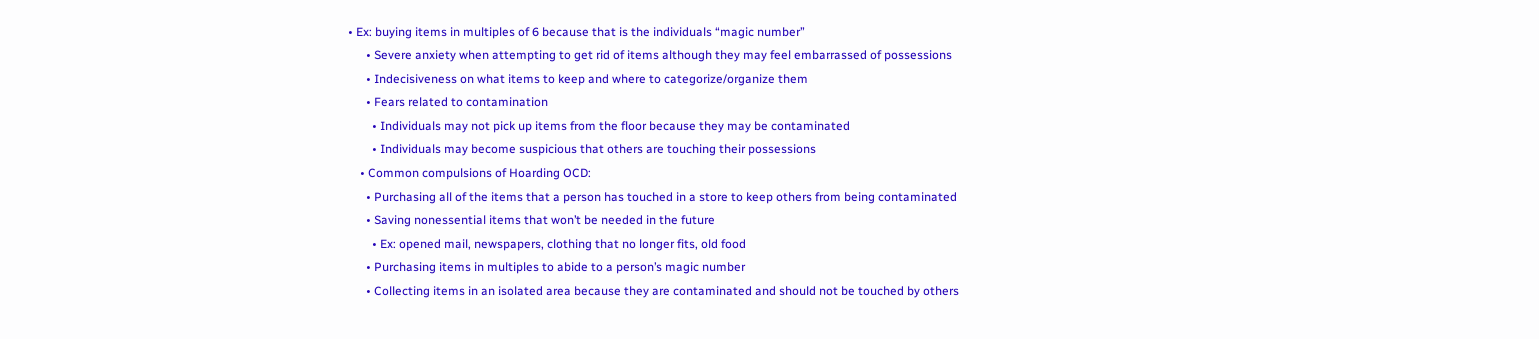• Ex: buying items in multiples of 6 because that is the individuals “magic number”
      • Severe anxiety when attempting to get rid of items although they may feel embarrassed of possessions
      • Indecisiveness on what items to keep and where to categorize/organize them
      • Fears related to contamination
        • Individuals may not pick up items from the floor because they may be contaminated
        • Individuals may become suspicious that others are touching their possessions
    • Common compulsions of Hoarding OCD:
      • Purchasing all of the items that a person has touched in a store to keep others from being contaminated
      • Saving nonessential items that won’t be needed in the future
        • Ex: opened mail, newspapers, clothing that no longer fits, old food
      • Purchasing items in multiples to abide to a person’s magic number
      • Collecting items in an isolated area because they are contaminated and should not be touched by others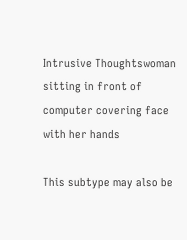Intrusive Thoughtswoman sitting in front of computer covering face with her hands

This subtype may also be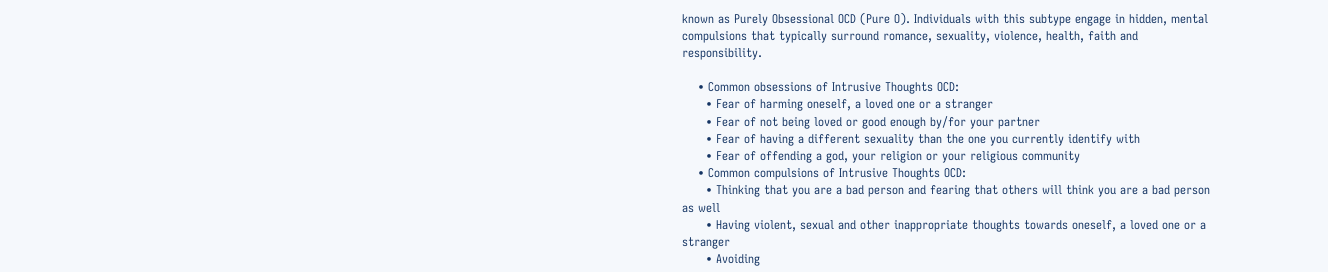known as Purely Obsessional OCD (Pure O). Individuals with this subtype engage in hidden, mental compulsions that typically surround romance, sexuality, violence, health, faith and responsibility.

    • Common obsessions of Intrusive Thoughts OCD:
      • Fear of harming oneself, a loved one or a stranger
      • Fear of not being loved or good enough by/for your partner
      • Fear of having a different sexuality than the one you currently identify with
      • Fear of offending a god, your religion or your religious community
    • Common compulsions of Intrusive Thoughts OCD:
      • Thinking that you are a bad person and fearing that others will think you are a bad person as well
      • Having violent, sexual and other inappropriate thoughts towards oneself, a loved one or a stranger
      • Avoiding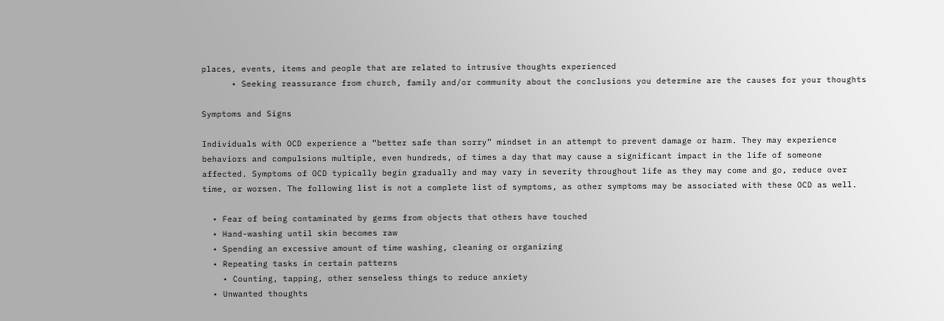places, events, items and people that are related to intrusive thoughts experienced
      • Seeking reassurance from church, family and/or community about the conclusions you determine are the causes for your thoughts

Symptoms and Signs

Individuals with OCD experience a “better safe than sorry” mindset in an attempt to prevent damage or harm. They may experience behaviors and compulsions multiple, even hundreds, of times a day that may cause a significant impact in the life of someone affected. Symptoms of OCD typically begin gradually and may vary in severity throughout life as they may come and go, reduce over time, or worsen. The following list is not a complete list of symptoms, as other symptoms may be associated with these OCD as well.

  • Fear of being contaminated by germs from objects that others have touched
  • Hand-washing until skin becomes raw
  • Spending an excessive amount of time washing, cleaning or organizing
  • Repeating tasks in certain patterns
    • Counting, tapping, other senseless things to reduce anxiety
  • Unwanted thoughts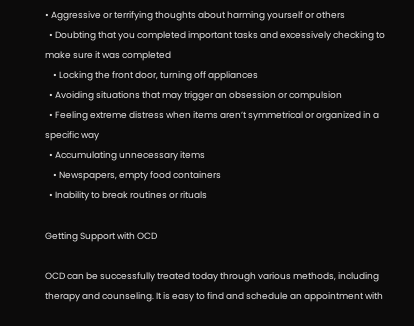• Aggressive or terrifying thoughts about harming yourself or others
  • Doubting that you completed important tasks and excessively checking to make sure it was completed
    • Locking the front door, turning off appliances
  • Avoiding situations that may trigger an obsession or compulsion
  • Feeling extreme distress when items aren’t symmetrical or organized in a specific way
  • Accumulating unnecessary items
    • Newspapers, empty food containers
  • Inability to break routines or rituals

Getting Support with OCD

OCD can be successfully treated today through various methods, including therapy and counseling. It is easy to find and schedule an appointment with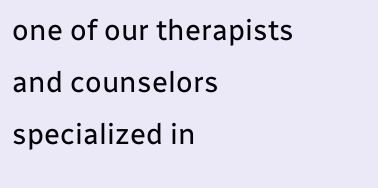one of our therapists and counselors specialized in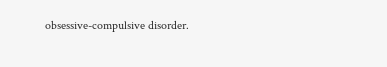obsessive-compulsive disorder.